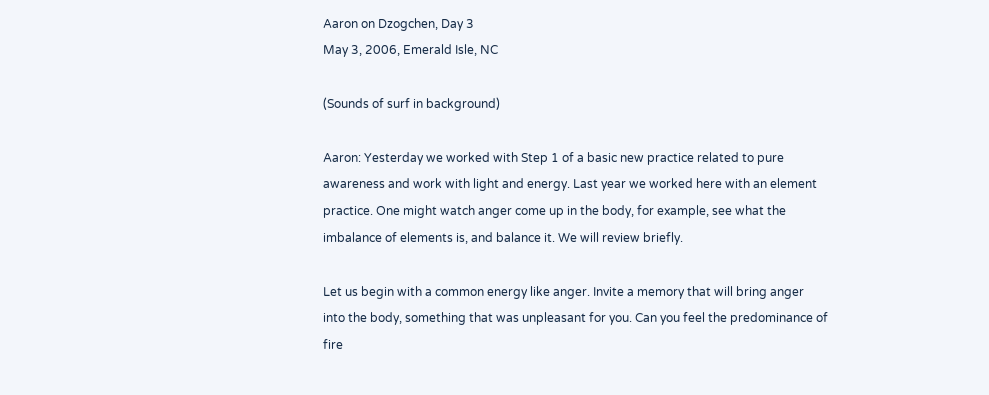Aaron on Dzogchen, Day 3
May 3, 2006, Emerald Isle, NC

(Sounds of surf in background)

Aaron: Yesterday we worked with Step 1 of a basic new practice related to pure awareness and work with light and energy. Last year we worked here with an element practice. One might watch anger come up in the body, for example, see what the imbalance of elements is, and balance it. We will review briefly.

Let us begin with a common energy like anger. Invite a memory that will bring anger into the body, something that was unpleasant for you. Can you feel the predominance of fire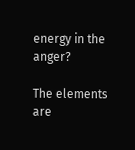energy in the anger?

The elements are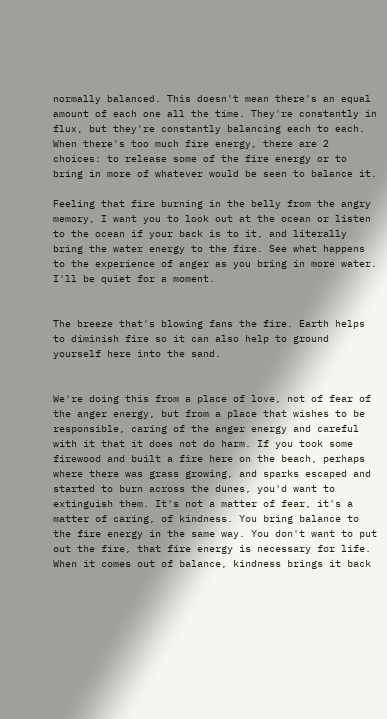normally balanced. This doesn't mean there's an equal amount of each one all the time. They're constantly in flux, but they're constantly balancing each to each. When there's too much fire energy, there are 2 choices: to release some of the fire energy or to bring in more of whatever would be seen to balance it.

Feeling that fire burning in the belly from the angry memory, I want you to look out at the ocean or listen to the ocean if your back is to it, and literally bring the water energy to the fire. See what happens to the experience of anger as you bring in more water. I'll be quiet for a moment.


The breeze that's blowing fans the fire. Earth helps to diminish fire so it can also help to ground yourself here into the sand.


We're doing this from a place of love, not of fear of the anger energy, but from a place that wishes to be responsible, caring of the anger energy and careful with it that it does not do harm. If you took some firewood and built a fire here on the beach, perhaps where there was grass growing, and sparks escaped and started to burn across the dunes, you'd want to extinguish them. It's not a matter of fear, it's a matter of caring, of kindness. You bring balance to the fire energy in the same way. You don't want to put out the fire, that fire energy is necessary for life. When it comes out of balance, kindness brings it back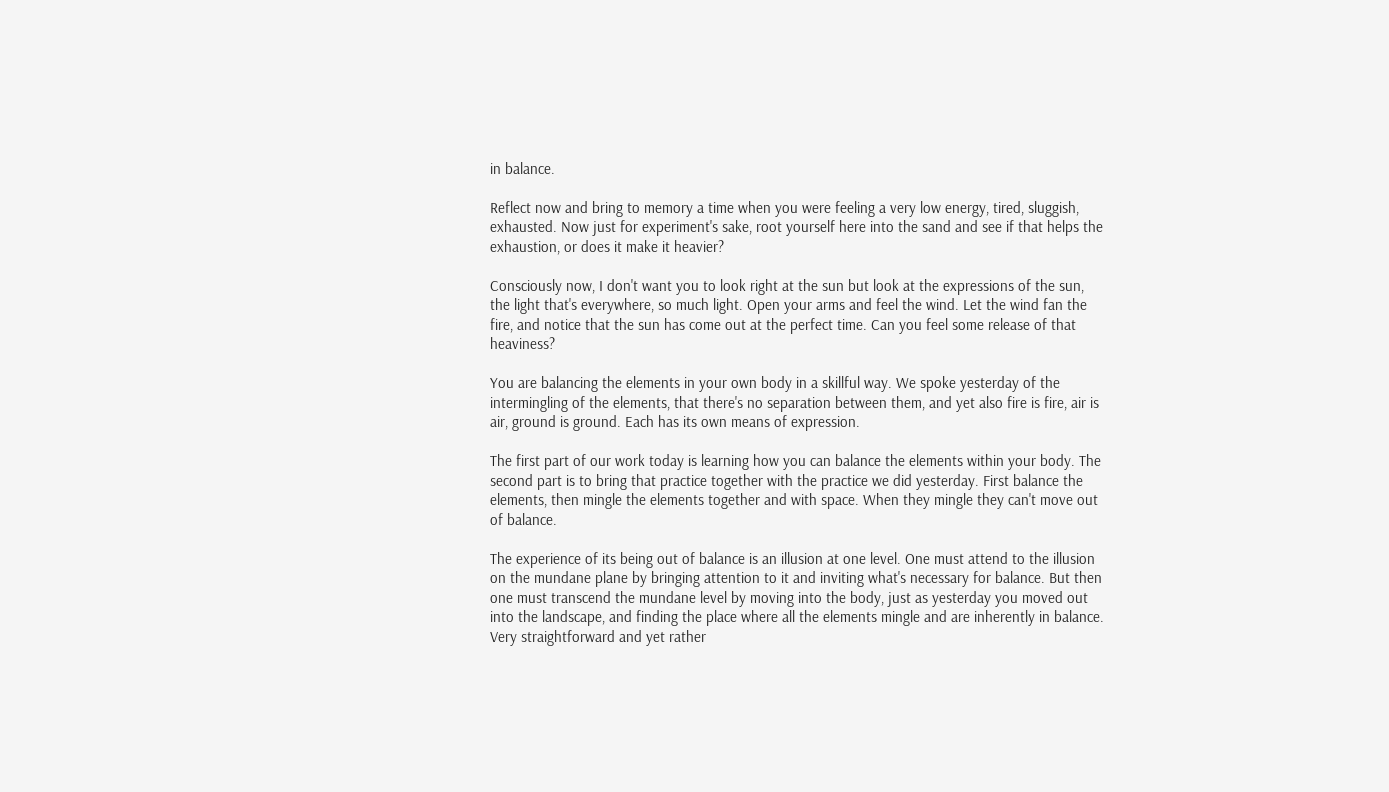in balance.

Reflect now and bring to memory a time when you were feeling a very low energy, tired, sluggish, exhausted. Now just for experiment's sake, root yourself here into the sand and see if that helps the exhaustion, or does it make it heavier?

Consciously now, I don't want you to look right at the sun but look at the expressions of the sun, the light that's everywhere, so much light. Open your arms and feel the wind. Let the wind fan the fire, and notice that the sun has come out at the perfect time. Can you feel some release of that heaviness?

You are balancing the elements in your own body in a skillful way. We spoke yesterday of the intermingling of the elements, that there's no separation between them, and yet also fire is fire, air is air, ground is ground. Each has its own means of expression.

The first part of our work today is learning how you can balance the elements within your body. The second part is to bring that practice together with the practice we did yesterday. First balance the elements, then mingle the elements together and with space. When they mingle they can't move out of balance.

The experience of its being out of balance is an illusion at one level. One must attend to the illusion on the mundane plane by bringing attention to it and inviting what's necessary for balance. But then one must transcend the mundane level by moving into the body, just as yesterday you moved out into the landscape, and finding the place where all the elements mingle and are inherently in balance. Very straightforward and yet rather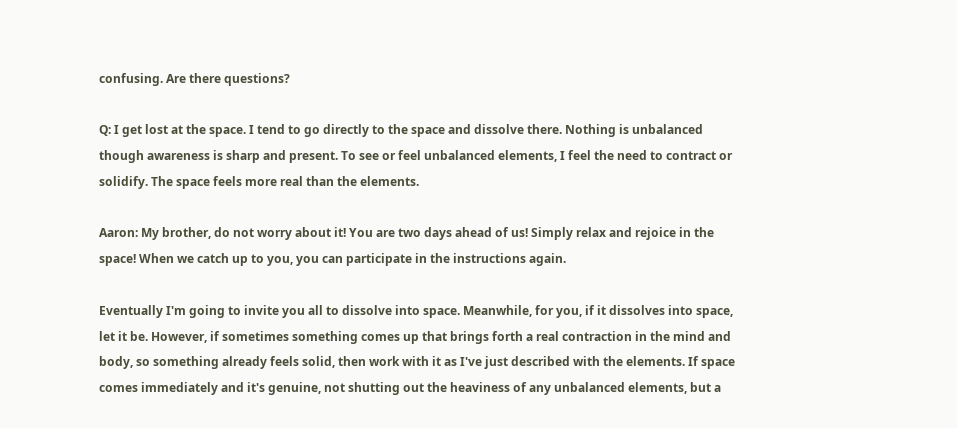confusing. Are there questions?

Q: I get lost at the space. I tend to go directly to the space and dissolve there. Nothing is unbalanced though awareness is sharp and present. To see or feel unbalanced elements, I feel the need to contract or solidify. The space feels more real than the elements.

Aaron: My brother, do not worry about it! You are two days ahead of us! Simply relax and rejoice in the space! When we catch up to you, you can participate in the instructions again.

Eventually I'm going to invite you all to dissolve into space. Meanwhile, for you, if it dissolves into space, let it be. However, if sometimes something comes up that brings forth a real contraction in the mind and body, so something already feels solid, then work with it as I've just described with the elements. If space comes immediately and it's genuine, not shutting out the heaviness of any unbalanced elements, but a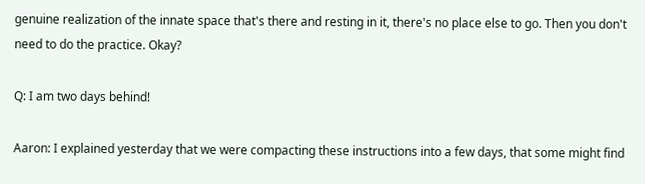genuine realization of the innate space that's there and resting in it, there's no place else to go. Then you don't need to do the practice. Okay?

Q: I am two days behind!

Aaron: I explained yesterday that we were compacting these instructions into a few days, that some might find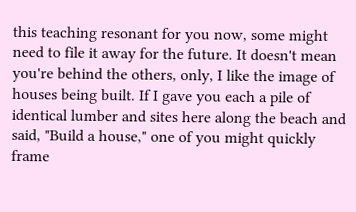this teaching resonant for you now, some might need to file it away for the future. It doesn't mean you're behind the others, only, I like the image of houses being built. If I gave you each a pile of identical lumber and sites here along the beach and said, "Build a house," one of you might quickly frame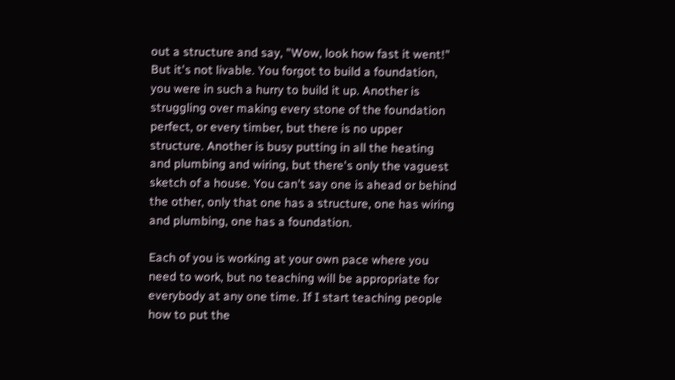out a structure and say, "Wow, look how fast it went!" But it's not livable. You forgot to build a foundation, you were in such a hurry to build it up. Another is struggling over making every stone of the foundation perfect, or every timber, but there is no upper structure. Another is busy putting in all the heating and plumbing and wiring, but there's only the vaguest sketch of a house. You can't say one is ahead or behind the other, only that one has a structure, one has wiring and plumbing, one has a foundation.

Each of you is working at your own pace where you need to work, but no teaching will be appropriate for everybody at any one time. If I start teaching people how to put the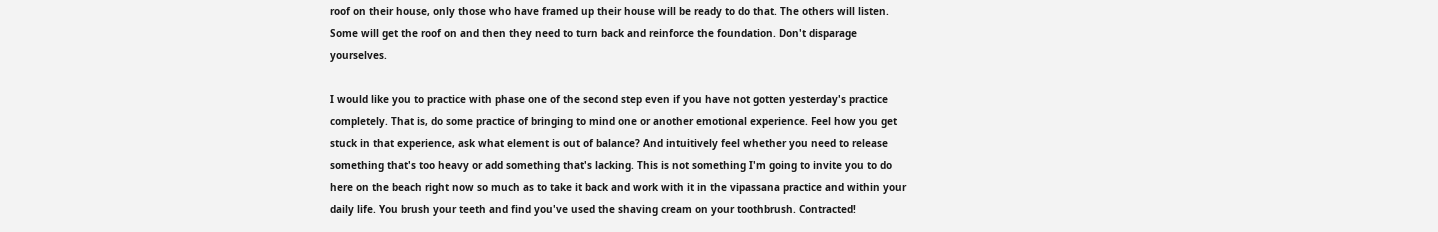roof on their house, only those who have framed up their house will be ready to do that. The others will listen. Some will get the roof on and then they need to turn back and reinforce the foundation. Don't disparage yourselves.

I would like you to practice with phase one of the second step even if you have not gotten yesterday's practice completely. That is, do some practice of bringing to mind one or another emotional experience. Feel how you get stuck in that experience, ask what element is out of balance? And intuitively feel whether you need to release something that's too heavy or add something that's lacking. This is not something I'm going to invite you to do here on the beach right now so much as to take it back and work with it in the vipassana practice and within your daily life. You brush your teeth and find you've used the shaving cream on your toothbrush. Contracted!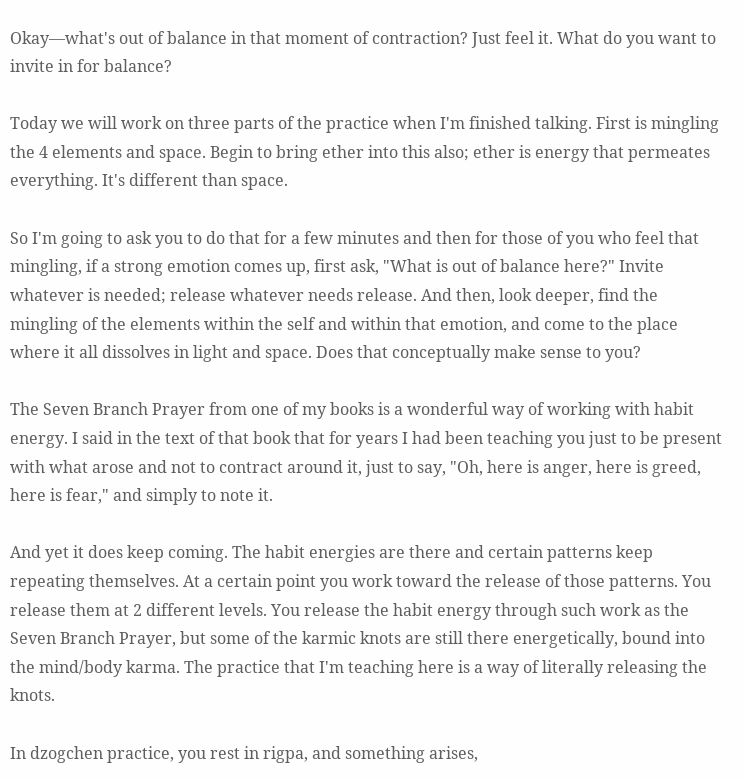Okay—what's out of balance in that moment of contraction? Just feel it. What do you want to invite in for balance?

Today we will work on three parts of the practice when I'm finished talking. First is mingling the 4 elements and space. Begin to bring ether into this also; ether is energy that permeates everything. It's different than space.

So I'm going to ask you to do that for a few minutes and then for those of you who feel that mingling, if a strong emotion comes up, first ask, "What is out of balance here?" Invite whatever is needed; release whatever needs release. And then, look deeper, find the mingling of the elements within the self and within that emotion, and come to the place where it all dissolves in light and space. Does that conceptually make sense to you?

The Seven Branch Prayer from one of my books is a wonderful way of working with habit energy. I said in the text of that book that for years I had been teaching you just to be present with what arose and not to contract around it, just to say, "Oh, here is anger, here is greed, here is fear," and simply to note it.

And yet it does keep coming. The habit energies are there and certain patterns keep repeating themselves. At a certain point you work toward the release of those patterns. You release them at 2 different levels. You release the habit energy through such work as the Seven Branch Prayer, but some of the karmic knots are still there energetically, bound into the mind/body karma. The practice that I'm teaching here is a way of literally releasing the knots.

In dzogchen practice, you rest in rigpa, and something arises,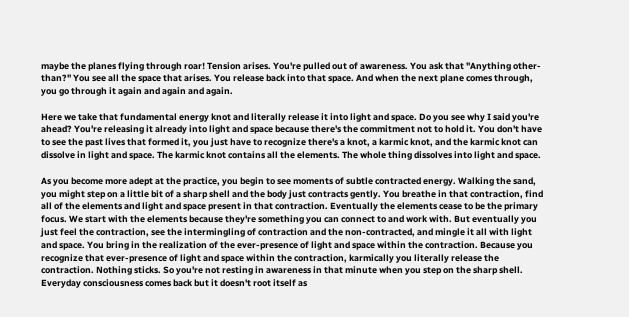maybe the planes flying through roar! Tension arises. You're pulled out of awareness. You ask that "Anything other-than?" You see all the space that arises. You release back into that space. And when the next plane comes through, you go through it again and again and again.

Here we take that fundamental energy knot and literally release it into light and space. Do you see why I said you're ahead? You're releasing it already into light and space because there's the commitment not to hold it. You don't have to see the past lives that formed it, you just have to recognize there's a knot, a karmic knot, and the karmic knot can dissolve in light and space. The karmic knot contains all the elements. The whole thing dissolves into light and space.

As you become more adept at the practice, you begin to see moments of subtle contracted energy. Walking the sand, you might step on a little bit of a sharp shell and the body just contracts gently. You breathe in that contraction, find all of the elements and light and space present in that contraction. Eventually the elements cease to be the primary focus. We start with the elements because they're something you can connect to and work with. But eventually you just feel the contraction, see the intermingling of contraction and the non-contracted, and mingle it all with light and space. You bring in the realization of the ever-presence of light and space within the contraction. Because you recognize that ever-presence of light and space within the contraction, karmically you literally release the contraction. Nothing sticks. So you're not resting in awareness in that minute when you step on the sharp shell. Everyday consciousness comes back but it doesn't root itself as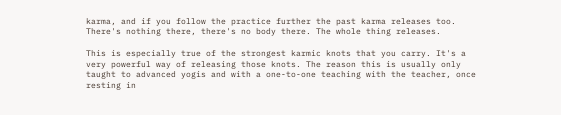karma, and if you follow the practice further the past karma releases too. There's nothing there, there's no body there. The whole thing releases.

This is especially true of the strongest karmic knots that you carry. It's a very powerful way of releasing those knots. The reason this is usually only taught to advanced yogis and with a one-to-one teaching with the teacher, once resting in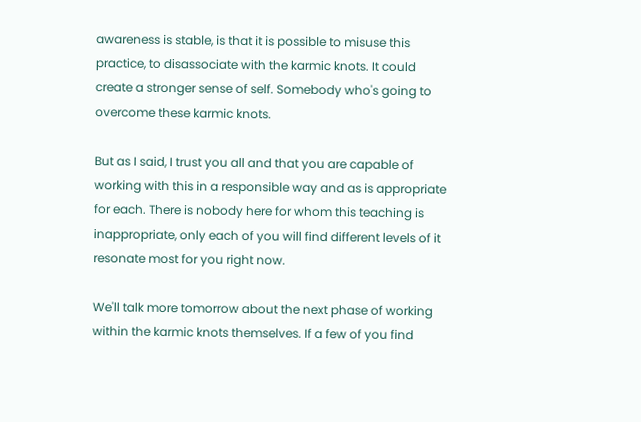awareness is stable, is that it is possible to misuse this practice, to disassociate with the karmic knots. It could create a stronger sense of self. Somebody who's going to overcome these karmic knots.

But as I said, I trust you all and that you are capable of working with this in a responsible way and as is appropriate for each. There is nobody here for whom this teaching is inappropriate, only each of you will find different levels of it resonate most for you right now.

We'll talk more tomorrow about the next phase of working within the karmic knots themselves. If a few of you find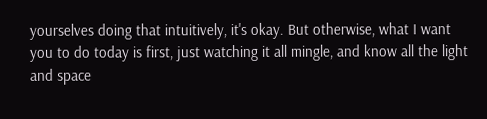yourselves doing that intuitively, it's okay. But otherwise, what I want you to do today is first, just watching it all mingle, and know all the light and space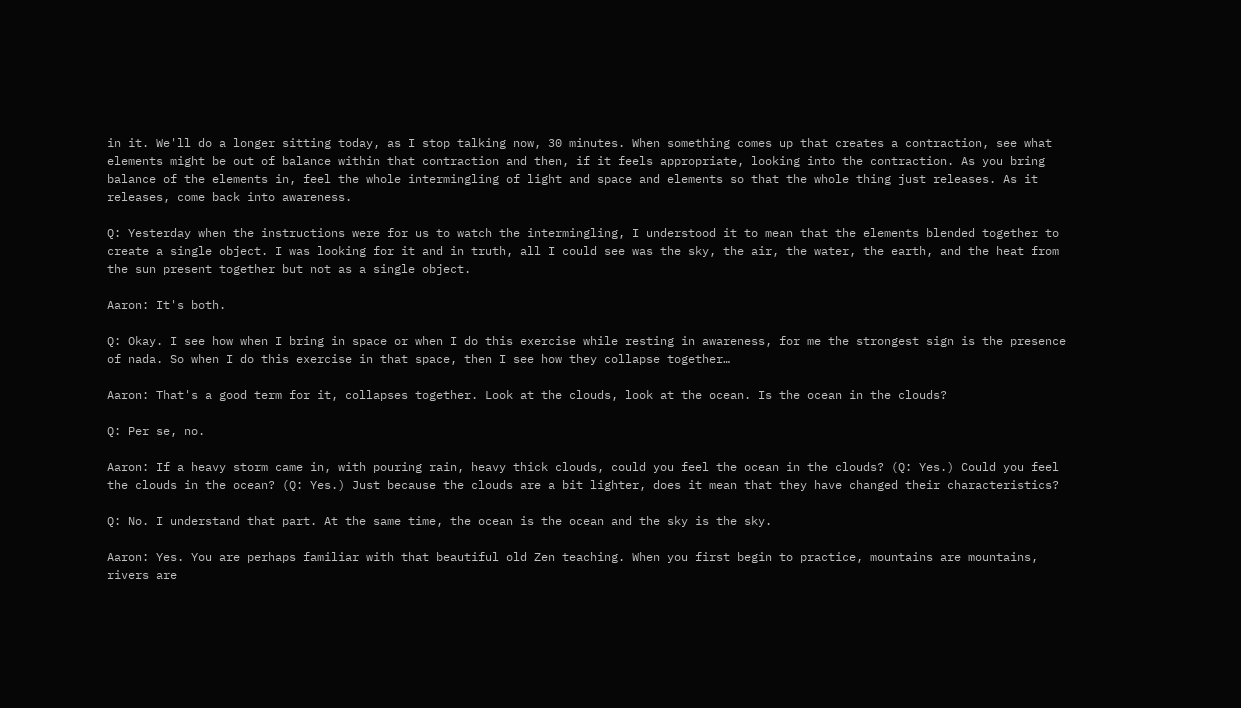in it. We'll do a longer sitting today, as I stop talking now, 30 minutes. When something comes up that creates a contraction, see what elements might be out of balance within that contraction and then, if it feels appropriate, looking into the contraction. As you bring balance of the elements in, feel the whole intermingling of light and space and elements so that the whole thing just releases. As it releases, come back into awareness.

Q: Yesterday when the instructions were for us to watch the intermingling, I understood it to mean that the elements blended together to create a single object. I was looking for it and in truth, all I could see was the sky, the air, the water, the earth, and the heat from the sun present together but not as a single object.

Aaron: It's both.

Q: Okay. I see how when I bring in space or when I do this exercise while resting in awareness, for me the strongest sign is the presence of nada. So when I do this exercise in that space, then I see how they collapse together…

Aaron: That's a good term for it, collapses together. Look at the clouds, look at the ocean. Is the ocean in the clouds?

Q: Per se, no.

Aaron: If a heavy storm came in, with pouring rain, heavy thick clouds, could you feel the ocean in the clouds? (Q: Yes.) Could you feel the clouds in the ocean? (Q: Yes.) Just because the clouds are a bit lighter, does it mean that they have changed their characteristics?

Q: No. I understand that part. At the same time, the ocean is the ocean and the sky is the sky.

Aaron: Yes. You are perhaps familiar with that beautiful old Zen teaching. When you first begin to practice, mountains are mountains, rivers are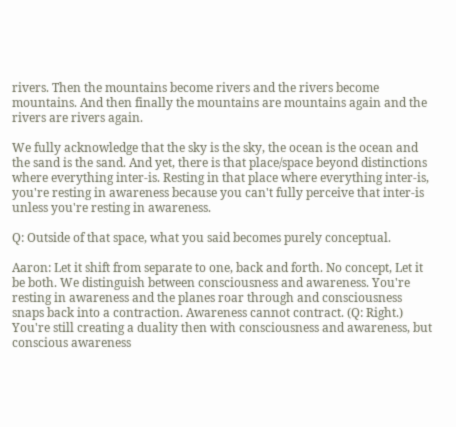rivers. Then the mountains become rivers and the rivers become mountains. And then finally the mountains are mountains again and the rivers are rivers again.

We fully acknowledge that the sky is the sky, the ocean is the ocean and the sand is the sand. And yet, there is that place/space beyond distinctions where everything inter-is. Resting in that place where everything inter-is, you're resting in awareness because you can't fully perceive that inter-is unless you're resting in awareness.

Q: Outside of that space, what you said becomes purely conceptual.

Aaron: Let it shift from separate to one, back and forth. No concept, Let it be both. We distinguish between consciousness and awareness. You're resting in awareness and the planes roar through and consciousness snaps back into a contraction. Awareness cannot contract. (Q: Right.) You're still creating a duality then with consciousness and awareness, but conscious awareness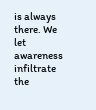is always there. We let awareness infiltrate the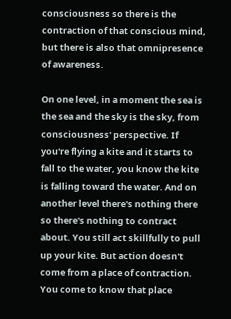consciousness so there is the contraction of that conscious mind, but there is also that omnipresence of awareness.

On one level, in a moment the sea is the sea and the sky is the sky, from consciousness' perspective. If you're flying a kite and it starts to fall to the water, you know the kite is falling toward the water. And on another level there's nothing there so there's nothing to contract about. You still act skillfully to pull up your kite. But action doesn't come from a place of contraction. You come to know that place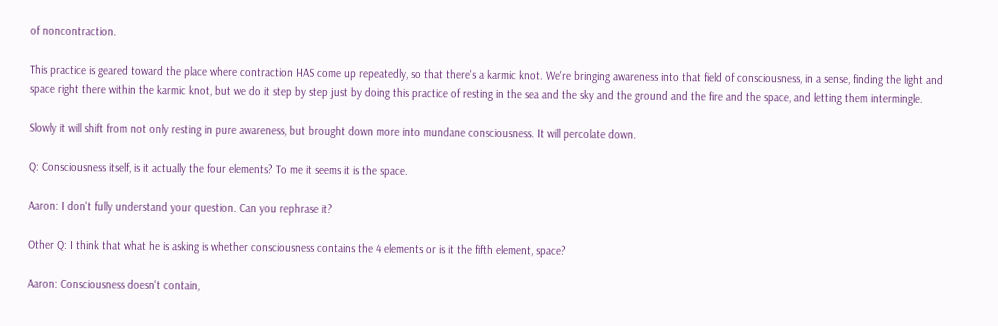of noncontraction.

This practice is geared toward the place where contraction HAS come up repeatedly, so that there's a karmic knot. We're bringing awareness into that field of consciousness, in a sense, finding the light and space right there within the karmic knot, but we do it step by step just by doing this practice of resting in the sea and the sky and the ground and the fire and the space, and letting them intermingle.

Slowly it will shift from not only resting in pure awareness, but brought down more into mundane consciousness. It will percolate down.

Q: Consciousness itself, is it actually the four elements? To me it seems it is the space.

Aaron: I don't fully understand your question. Can you rephrase it?

Other Q: I think that what he is asking is whether consciousness contains the 4 elements or is it the fifth element, space?

Aaron: Consciousness doesn't contain,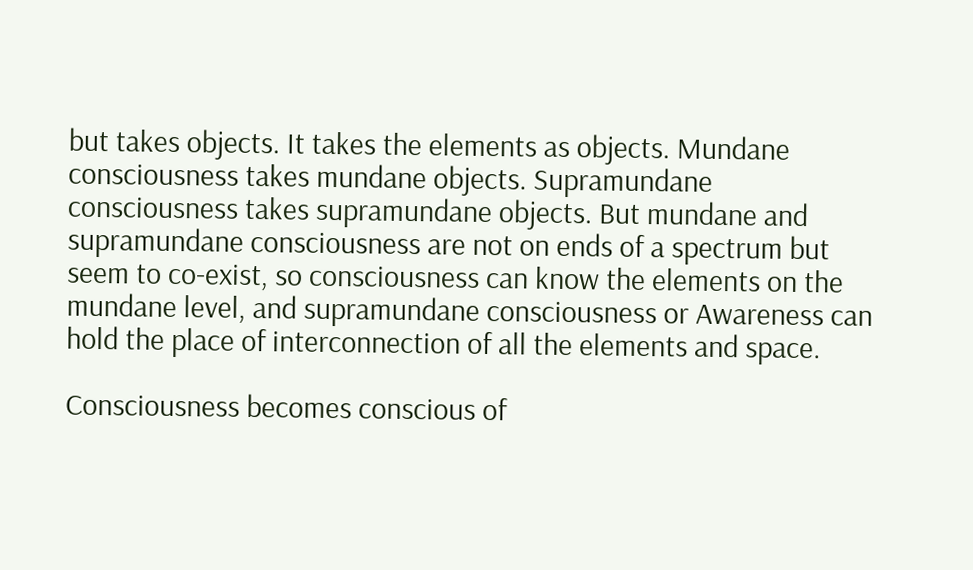but takes objects. It takes the elements as objects. Mundane consciousness takes mundane objects. Supramundane consciousness takes supramundane objects. But mundane and supramundane consciousness are not on ends of a spectrum but seem to co-exist, so consciousness can know the elements on the mundane level, and supramundane consciousness or Awareness can hold the place of interconnection of all the elements and space.

Consciousness becomes conscious of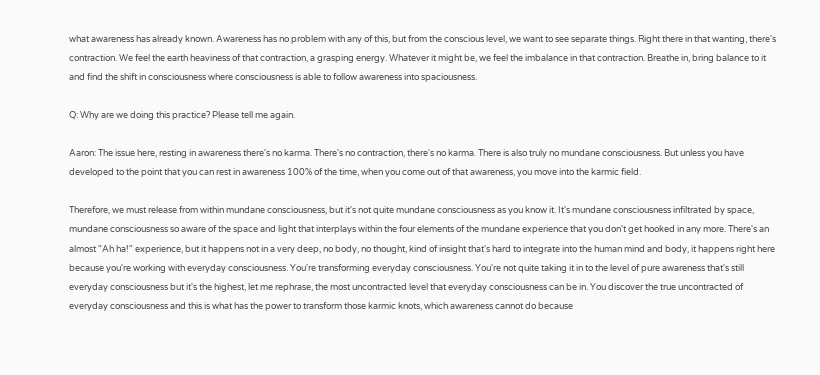what awareness has already known. Awareness has no problem with any of this, but from the conscious level, we want to see separate things. Right there in that wanting, there's contraction. We feel the earth heaviness of that contraction, a grasping energy. Whatever it might be, we feel the imbalance in that contraction. Breathe in, bring balance to it and find the shift in consciousness where consciousness is able to follow awareness into spaciousness.

Q: Why are we doing this practice? Please tell me again.

Aaron: The issue here, resting in awareness there's no karma. There's no contraction, there's no karma. There is also truly no mundane consciousness. But unless you have developed to the point that you can rest in awareness 100% of the time, when you come out of that awareness, you move into the karmic field.

Therefore, we must release from within mundane consciousness, but it's not quite mundane consciousness as you know it. It's mundane consciousness infiltrated by space, mundane consciousness so aware of the space and light that interplays within the four elements of the mundane experience that you don't get hooked in any more. There's an almost "Ah ha!" experience, but it happens not in a very deep, no body, no thought, kind of insight that's hard to integrate into the human mind and body, it happens right here because you're working with everyday consciousness. You're transforming everyday consciousness. You're not quite taking it in to the level of pure awareness that's still everyday consciousness but it's the highest, let me rephrase, the most uncontracted level that everyday consciousness can be in. You discover the true uncontracted of everyday consciousness and this is what has the power to transform those karmic knots, which awareness cannot do because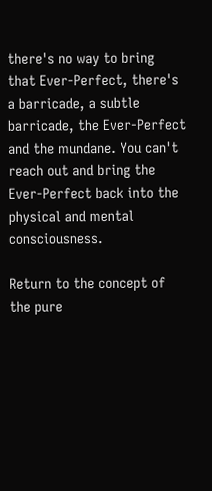there's no way to bring that Ever-Perfect, there's a barricade, a subtle barricade, the Ever-Perfect and the mundane. You can't reach out and bring the Ever-Perfect back into the physical and mental consciousness.

Return to the concept of the pure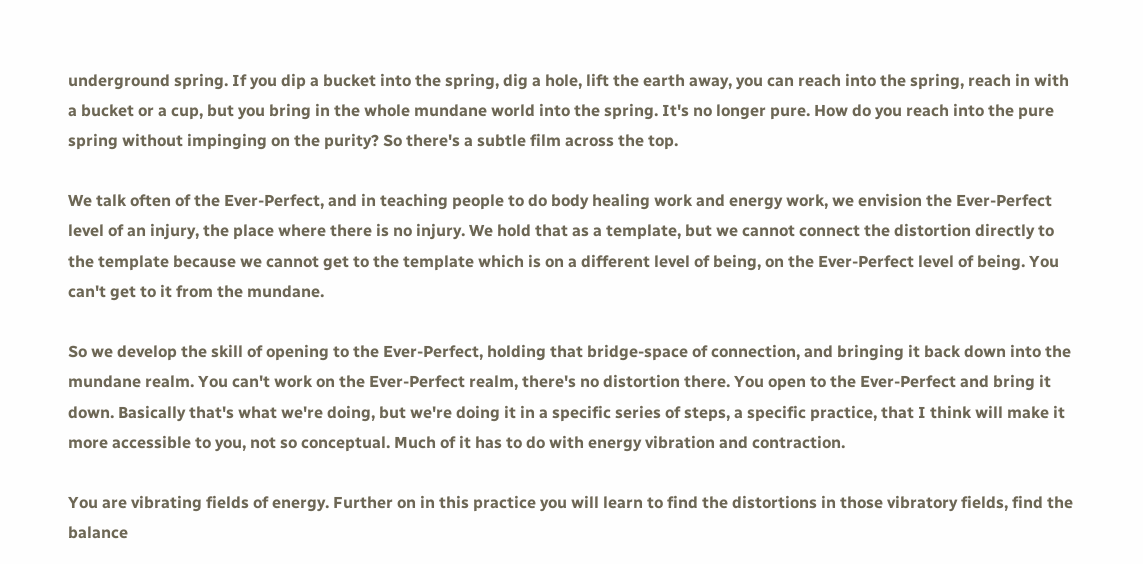underground spring. If you dip a bucket into the spring, dig a hole, lift the earth away, you can reach into the spring, reach in with a bucket or a cup, but you bring in the whole mundane world into the spring. It's no longer pure. How do you reach into the pure spring without impinging on the purity? So there's a subtle film across the top.

We talk often of the Ever-Perfect, and in teaching people to do body healing work and energy work, we envision the Ever-Perfect level of an injury, the place where there is no injury. We hold that as a template, but we cannot connect the distortion directly to the template because we cannot get to the template which is on a different level of being, on the Ever-Perfect level of being. You can't get to it from the mundane.

So we develop the skill of opening to the Ever-Perfect, holding that bridge-space of connection, and bringing it back down into the mundane realm. You can't work on the Ever-Perfect realm, there's no distortion there. You open to the Ever-Perfect and bring it down. Basically that's what we're doing, but we're doing it in a specific series of steps, a specific practice, that I think will make it more accessible to you, not so conceptual. Much of it has to do with energy vibration and contraction.

You are vibrating fields of energy. Further on in this practice you will learn to find the distortions in those vibratory fields, find the balance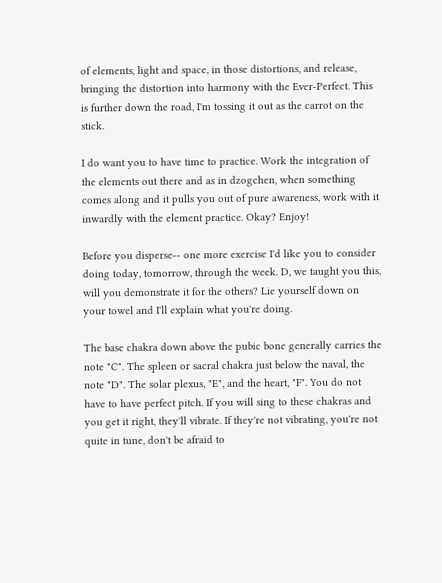of elements, light and space, in those distortions, and release, bringing the distortion into harmony with the Ever-Perfect. This is further down the road, I'm tossing it out as the carrot on the stick.

I do want you to have time to practice. Work the integration of the elements out there and as in dzogchen, when something comes along and it pulls you out of pure awareness, work with it inwardly with the element practice. Okay? Enjoy!

Before you disperse-- one more exercise I'd like you to consider doing today, tomorrow, through the week. D, we taught you this, will you demonstrate it for the others? Lie yourself down on your towel and I'll explain what you're doing.

The base chakra down above the pubic bone generally carries the note "C". The spleen or sacral chakra just below the naval, the note "D". The solar plexus, "E", and the heart, "F". You do not have to have perfect pitch. If you will sing to these chakras and you get it right, they'll vibrate. If they're not vibrating, you're not quite in tune, don't be afraid to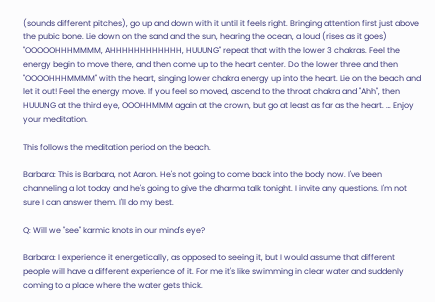(sounds different pitches), go up and down with it until it feels right. Bringing attention first just above the pubic bone. Lie down on the sand and the sun, hearing the ocean, a loud (rises as it goes) "OOOOOHHHMMMM, AHHHHHHHHHHHH, HUUUNG" repeat that with the lower 3 chakras. Feel the energy begin to move there, and then come up to the heart center. Do the lower three and then "OOOOHHHMMMM" with the heart, singing lower chakra energy up into the heart. Lie on the beach and let it out! Feel the energy move. If you feel so moved, ascend to the throat chakra and "Ahh", then HUUUNG at the third eye, OOOHHMMM again at the crown, but go at least as far as the heart. … Enjoy your meditation.

This follows the meditation period on the beach.

Barbara: This is Barbara, not Aaron. He's not going to come back into the body now. I've been channeling a lot today and he's going to give the dharma talk tonight. I invite any questions. I'm not sure I can answer them. I'll do my best.

Q: Will we "see" karmic knots in our mind's eye?

Barbara: I experience it energetically, as opposed to seeing it, but I would assume that different people will have a different experience of it. For me it's like swimming in clear water and suddenly coming to a place where the water gets thick.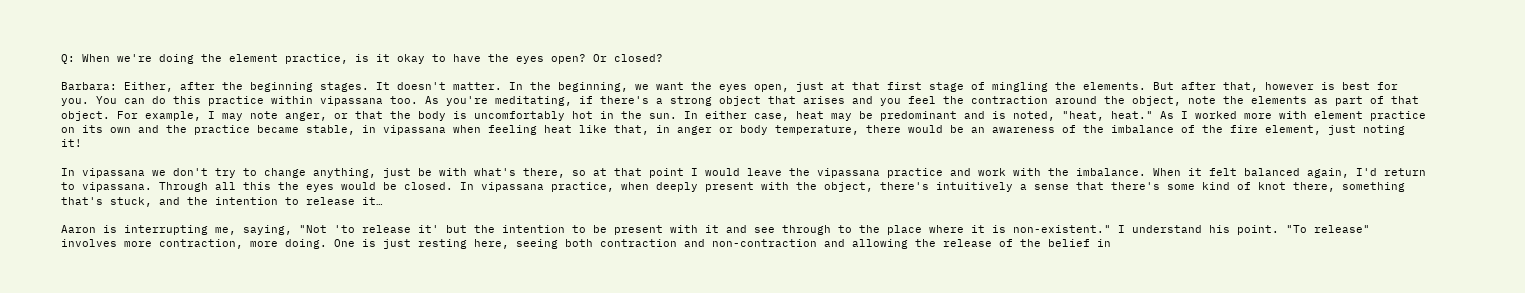Q: When we're doing the element practice, is it okay to have the eyes open? Or closed?

Barbara: Either, after the beginning stages. It doesn't matter. In the beginning, we want the eyes open, just at that first stage of mingling the elements. But after that, however is best for you. You can do this practice within vipassana too. As you're meditating, if there's a strong object that arises and you feel the contraction around the object, note the elements as part of that object. For example, I may note anger, or that the body is uncomfortably hot in the sun. In either case, heat may be predominant and is noted, "heat, heat." As I worked more with element practice on its own and the practice became stable, in vipassana when feeling heat like that, in anger or body temperature, there would be an awareness of the imbalance of the fire element, just noting it!

In vipassana we don't try to change anything, just be with what's there, so at that point I would leave the vipassana practice and work with the imbalance. When it felt balanced again, I'd return to vipassana. Through all this the eyes would be closed. In vipassana practice, when deeply present with the object, there's intuitively a sense that there's some kind of knot there, something that's stuck, and the intention to release it…

Aaron is interrupting me, saying, "Not 'to release it' but the intention to be present with it and see through to the place where it is non-existent." I understand his point. "To release" involves more contraction, more doing. One is just resting here, seeing both contraction and non-contraction and allowing the release of the belief in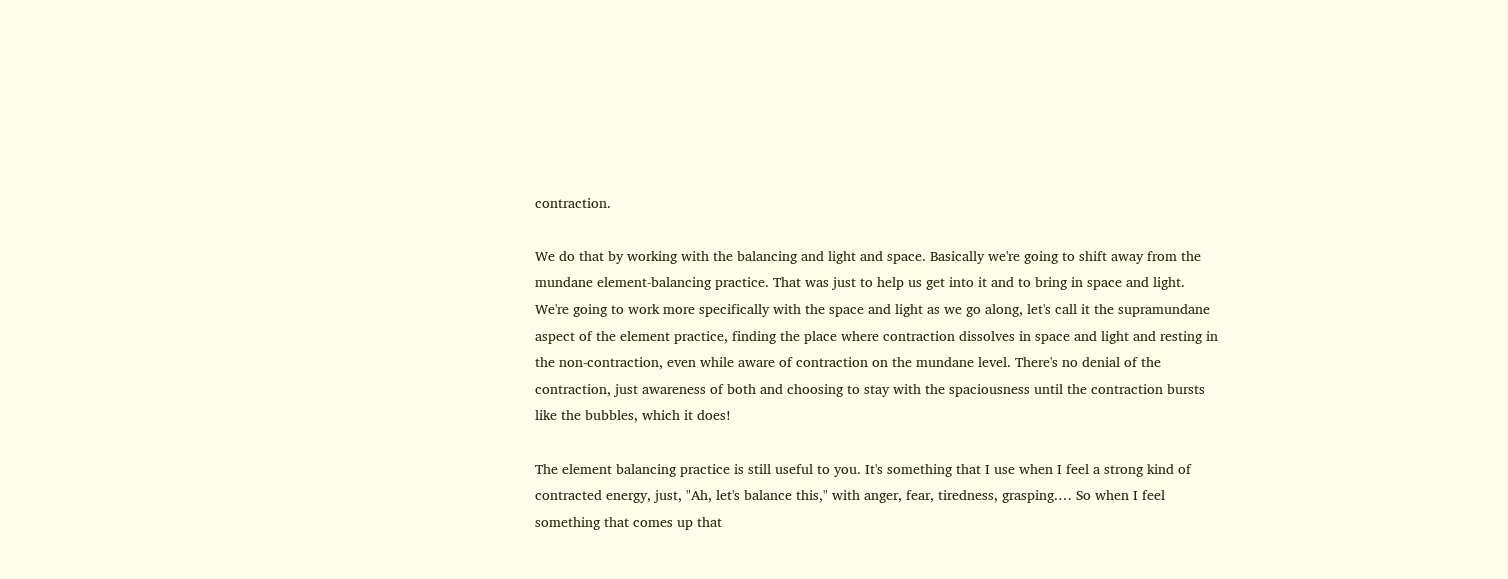contraction.

We do that by working with the balancing and light and space. Basically we're going to shift away from the mundane element-balancing practice. That was just to help us get into it and to bring in space and light. We're going to work more specifically with the space and light as we go along, let's call it the supramundane aspect of the element practice, finding the place where contraction dissolves in space and light and resting in the non-contraction, even while aware of contraction on the mundane level. There's no denial of the contraction, just awareness of both and choosing to stay with the spaciousness until the contraction bursts like the bubbles, which it does!

The element balancing practice is still useful to you. It's something that I use when I feel a strong kind of contracted energy, just, "Ah, let's balance this," with anger, fear, tiredness, grasping.… So when I feel something that comes up that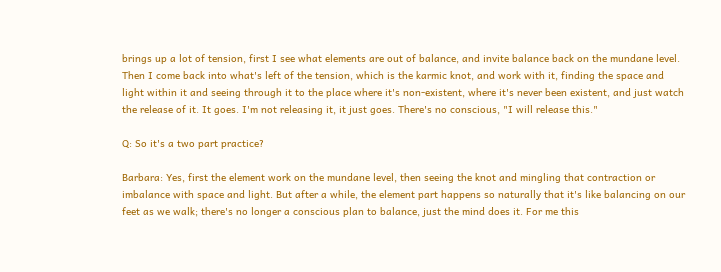brings up a lot of tension, first I see what elements are out of balance, and invite balance back on the mundane level. Then I come back into what's left of the tension, which is the karmic knot, and work with it, finding the space and light within it and seeing through it to the place where it's non-existent, where it's never been existent, and just watch the release of it. It goes. I'm not releasing it, it just goes. There's no conscious, "I will release this."

Q: So it's a two part practice?

Barbara: Yes, first the element work on the mundane level, then seeing the knot and mingling that contraction or imbalance with space and light. But after a while, the element part happens so naturally that it's like balancing on our feet as we walk; there's no longer a conscious plan to balance, just the mind does it. For me this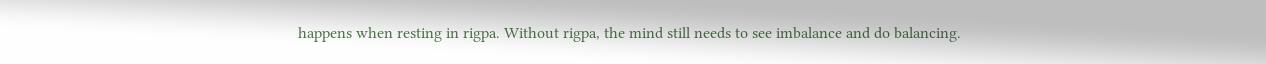happens when resting in rigpa. Without rigpa, the mind still needs to see imbalance and do balancing.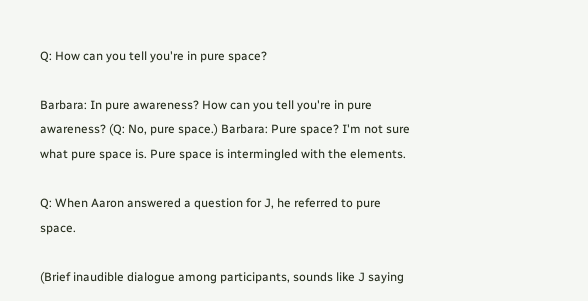Q: How can you tell you're in pure space?

Barbara: In pure awareness? How can you tell you're in pure awareness? (Q: No, pure space.) Barbara: Pure space? I'm not sure what pure space is. Pure space is intermingled with the elements.

Q: When Aaron answered a question for J, he referred to pure space.

(Brief inaudible dialogue among participants, sounds like J saying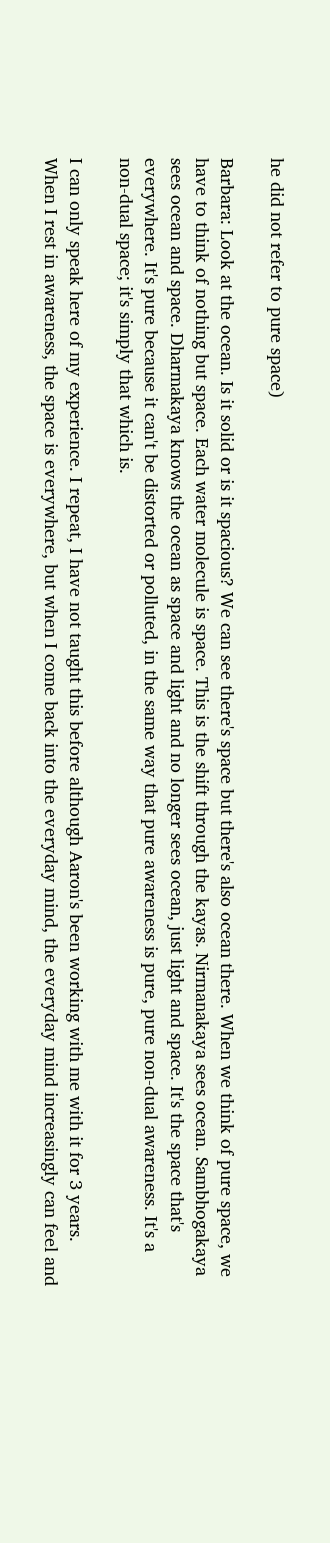he did not refer to pure space)

Barbara: Look at the ocean. Is it solid or is it spacious? We can see there's space but there's also ocean there. When we think of pure space, we have to think of nothing but space. Each water molecule is space. This is the shift through the kayas. Nirmanakaya sees ocean. Sambhogakaya sees ocean and space. Dharmakaya knows the ocean as space and light and no longer sees ocean, just light and space. It's the space that's everywhere. It's pure because it can't be distorted or polluted, in the same way that pure awareness is pure, pure non-dual awareness. It's a non-dual space; it's simply that which is.

I can only speak here of my experience. I repeat, I have not taught this before although Aaron's been working with me with it for 3 years. When I rest in awareness, the space is everywhere, but when I come back into the everyday mind, the everyday mind increasingly can feel and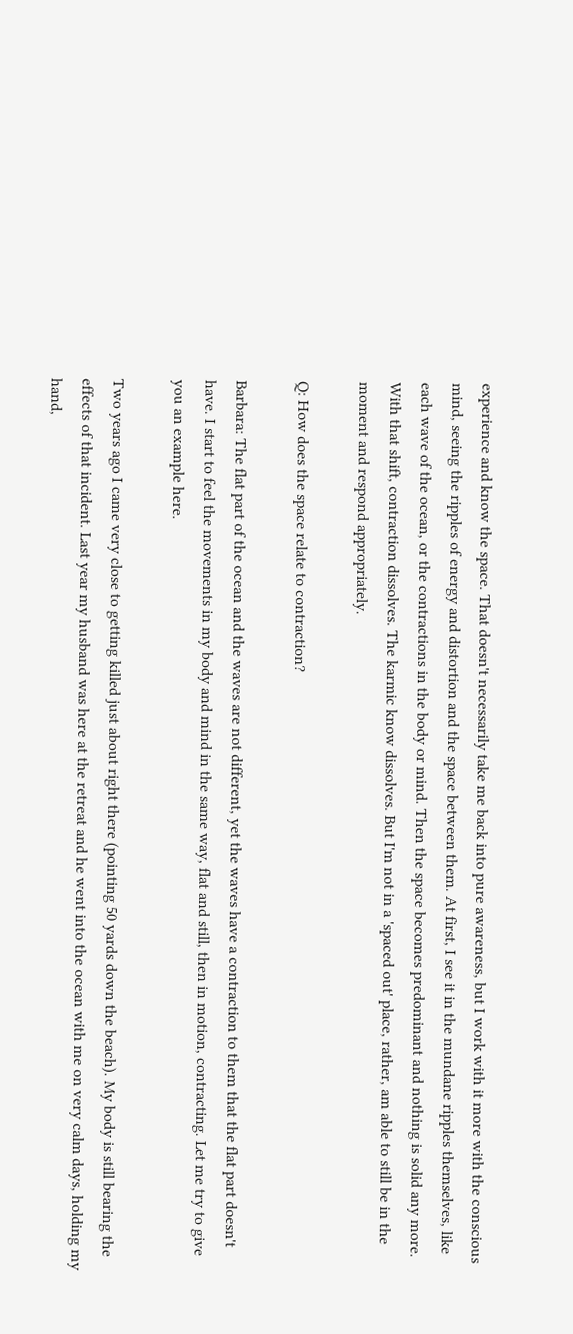experience and know the space. That doesn't necessarily take me back into pure awareness, but I work with it more with the conscious mind, seeing the ripples of energy and distortion and the space between them. At first, I see it in the mundane ripples themselves, like each wave of the ocean, or the contractions in the body or mind. Then the space becomes predominant and nothing is solid any more. With that shift, contraction dissolves. The karmic know dissolves. But I'm not in a 'spaced out' place, rather, am able to still be in the moment and respond appropriately.

Q: How does the space relate to contraction?

Barbara: The flat part of the ocean and the waves are not different, yet the waves have a contraction to them that the flat part doesn't have. I start to feel the movements in my body and mind in the same way, flat and still, then in motion, contracting. Let me try to give you an example here.

Two years ago I came very close to getting killed just about right there (pointing 50 yards down the beach). My body is still bearing the effects of that incident. Last year my husband was here at the retreat and he went into the ocean with me on very calm days, holding my hand,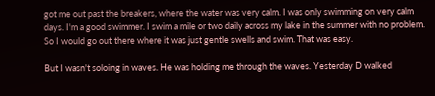got me out past the breakers, where the water was very calm. I was only swimming on very calm days. I'm a good swimmer. I swim a mile or two daily across my lake in the summer with no problem. So I would go out there where it was just gentle swells and swim. That was easy.

But I wasn't soloing in waves. He was holding me through the waves. Yesterday D walked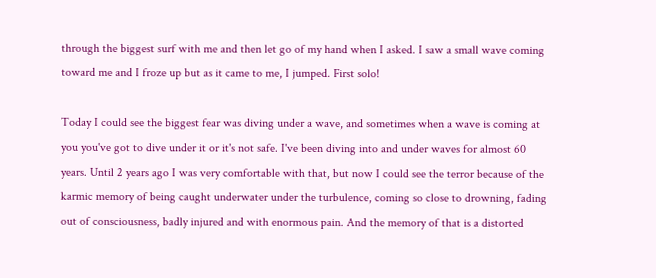through the biggest surf with me and then let go of my hand when I asked. I saw a small wave coming toward me and I froze up but as it came to me, I jumped. First solo!

Today I could see the biggest fear was diving under a wave, and sometimes when a wave is coming at you you've got to dive under it or it's not safe. I've been diving into and under waves for almost 60 years. Until 2 years ago I was very comfortable with that, but now I could see the terror because of the karmic memory of being caught underwater under the turbulence, coming so close to drowning, fading out of consciousness, badly injured and with enormous pain. And the memory of that is a distorted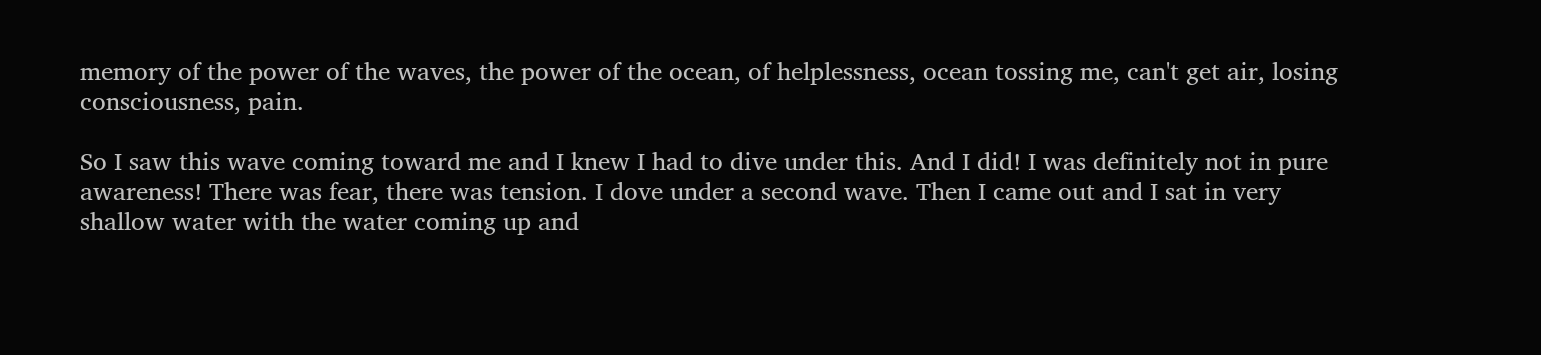memory of the power of the waves, the power of the ocean, of helplessness, ocean tossing me, can't get air, losing consciousness, pain.

So I saw this wave coming toward me and I knew I had to dive under this. And I did! I was definitely not in pure awareness! There was fear, there was tension. I dove under a second wave. Then I came out and I sat in very shallow water with the water coming up and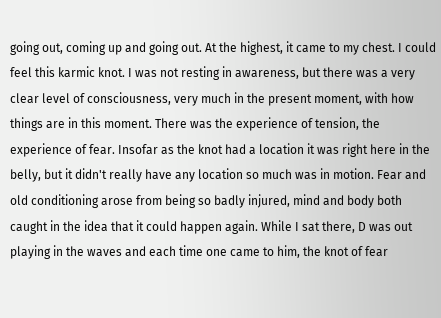going out, coming up and going out. At the highest, it came to my chest. I could feel this karmic knot. I was not resting in awareness, but there was a very clear level of consciousness, very much in the present moment, with how things are in this moment. There was the experience of tension, the experience of fear. Insofar as the knot had a location it was right here in the belly, but it didn't really have any location so much was in motion. Fear and old conditioning arose from being so badly injured, mind and body both caught in the idea that it could happen again. While I sat there, D was out playing in the waves and each time one came to him, the knot of fear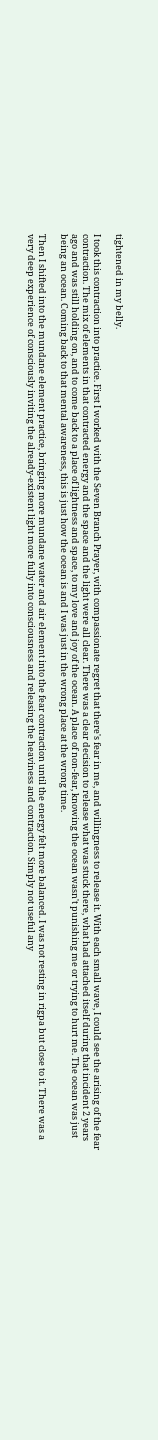tightened in my belly.

I took this contraction into practice. First I worked with the Seven Branch Prayer, with compassionate regret that there's fear in me, and willingness to release it. With each small wave, I could see the arising of the fear contraction. The mix of elements in that contracted energy and the space and the light were all clear. There was a clear decision to release what was stuck there, what had attached itself during that incident 2 years ago and was still holding on, and to come back to a place of lightness and space, to my love and joy of the ocean. A place of non-fear, knowing the ocean wasn't punishing me or trying to hurt me. The ocean was just being an ocean. Coming back to that mental awareness, this is just how the ocean is and I was just in the wrong place at the wrong time.

Then I shifted into the mundane element practice, bringing more mundane water and air element into the fear contraction until the energy felt more balanced. I was not resting in rigpa but close to it. There was a very deep experience of consciously inviting the already-existent light more fully into consciousness and releasing the heaviness and contraction. Simply not useful any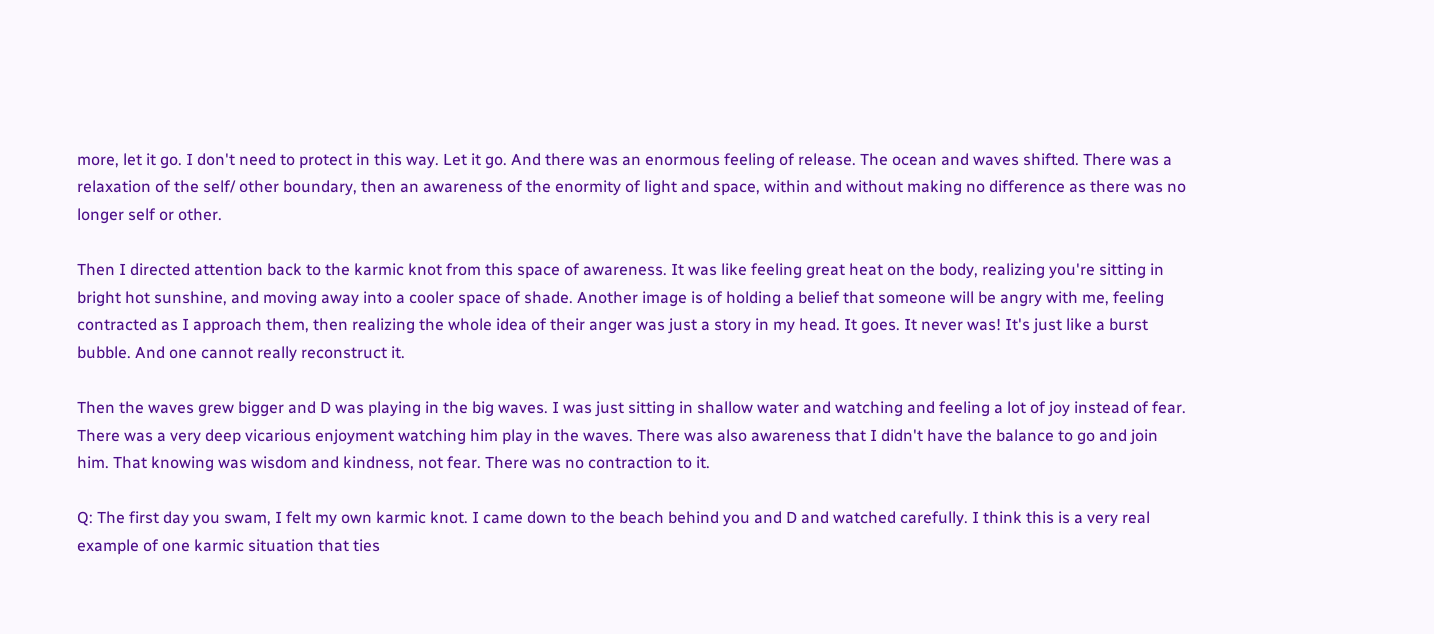more, let it go. I don't need to protect in this way. Let it go. And there was an enormous feeling of release. The ocean and waves shifted. There was a relaxation of the self/ other boundary, then an awareness of the enormity of light and space, within and without making no difference as there was no longer self or other.

Then I directed attention back to the karmic knot from this space of awareness. It was like feeling great heat on the body, realizing you're sitting in bright hot sunshine, and moving away into a cooler space of shade. Another image is of holding a belief that someone will be angry with me, feeling contracted as I approach them, then realizing the whole idea of their anger was just a story in my head. It goes. It never was! It's just like a burst bubble. And one cannot really reconstruct it.

Then the waves grew bigger and D was playing in the big waves. I was just sitting in shallow water and watching and feeling a lot of joy instead of fear. There was a very deep vicarious enjoyment watching him play in the waves. There was also awareness that I didn't have the balance to go and join him. That knowing was wisdom and kindness, not fear. There was no contraction to it.

Q: The first day you swam, I felt my own karmic knot. I came down to the beach behind you and D and watched carefully. I think this is a very real example of one karmic situation that ties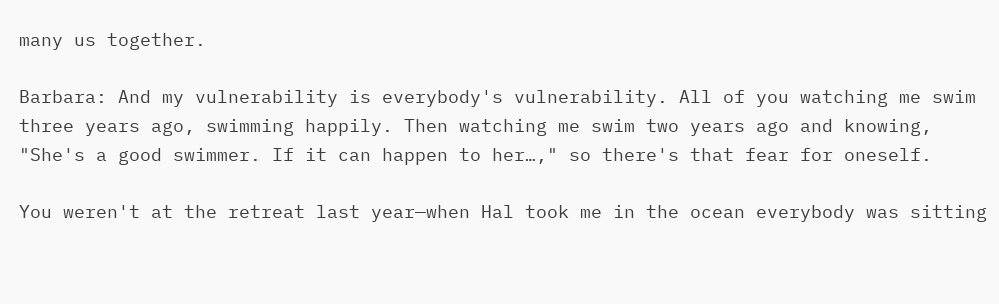many us together.

Barbara: And my vulnerability is everybody's vulnerability. All of you watching me swim three years ago, swimming happily. Then watching me swim two years ago and knowing, "She's a good swimmer. If it can happen to her…," so there's that fear for oneself.

You weren't at the retreat last year—when Hal took me in the ocean everybody was sitting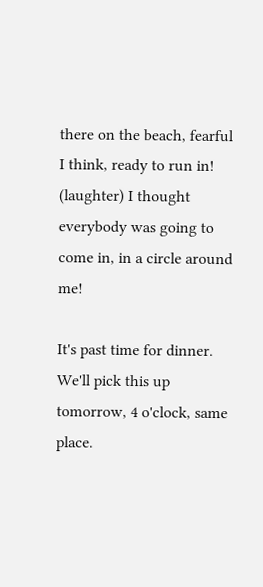there on the beach, fearful I think, ready to run in! (laughter) I thought everybody was going to come in, in a circle around me!

It's past time for dinner. We'll pick this up tomorrow, 4 o'clock, same place.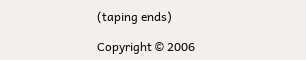(taping ends)

Copyright © 2006